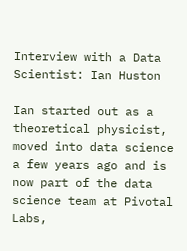Interview with a Data Scientist: Ian Huston

Ian started out as a theoretical physicist, moved into data science a few years ago and is now part of the data science team at Pivotal Labs,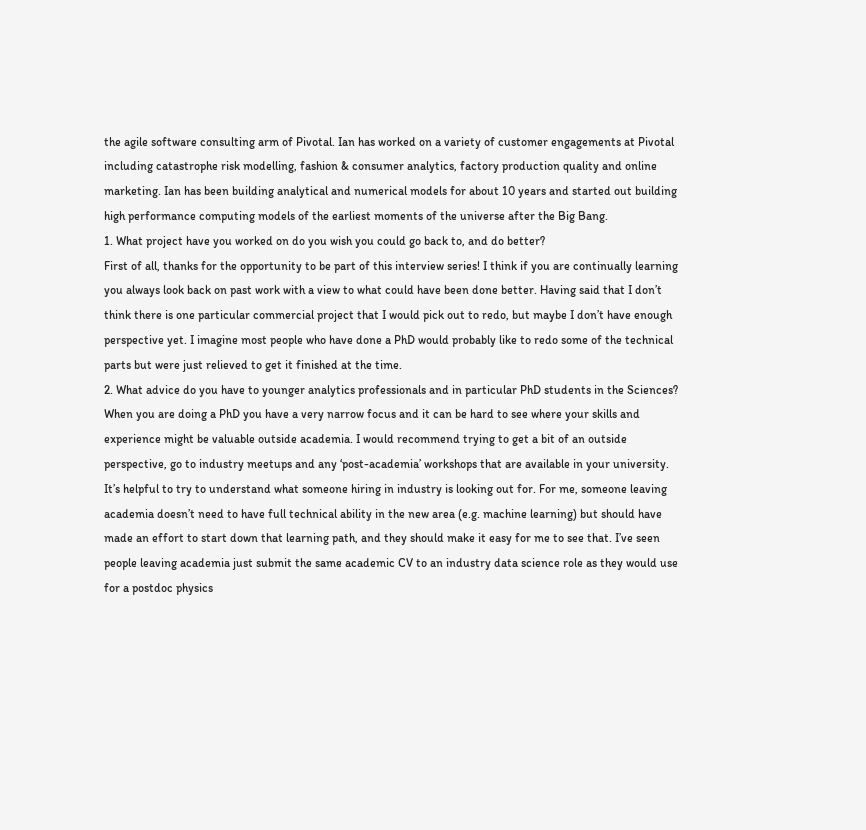the agile software consulting arm of Pivotal. Ian has worked on a variety of customer engagements at Pivotal including catastrophe risk modelling, fashion & consumer analytics, factory production quality and online marketing. Ian has been building analytical and numerical models for about 10 years and started out building high performance computing models of the earliest moments of the universe after the Big Bang.
1. What project have you worked on do you wish you could go back to, and do better?
First of all, thanks for the opportunity to be part of this interview series! I think if you are continually learning you always look back on past work with a view to what could have been done better. Having said that I don’t think there is one particular commercial project that I would pick out to redo, but maybe I don’t have enough perspective yet. I imagine most people who have done a PhD would probably like to redo some of the technical parts but were just relieved to get it finished at the time.
2. What advice do you have to younger analytics professionals and in particular PhD students in the Sciences?
When you are doing a PhD you have a very narrow focus and it can be hard to see where your skills and experience might be valuable outside academia. I would recommend trying to get a bit of an outside perspective, go to industry meetups and any ‘post-academia’ workshops that are available in your university.
It’s helpful to try to understand what someone hiring in industry is looking out for. For me, someone leaving academia doesn’t need to have full technical ability in the new area (e.g. machine learning) but should have made an effort to start down that learning path, and they should make it easy for me to see that. I’ve seen people leaving academia just submit the same academic CV to an industry data science role as they would use for a postdoc physics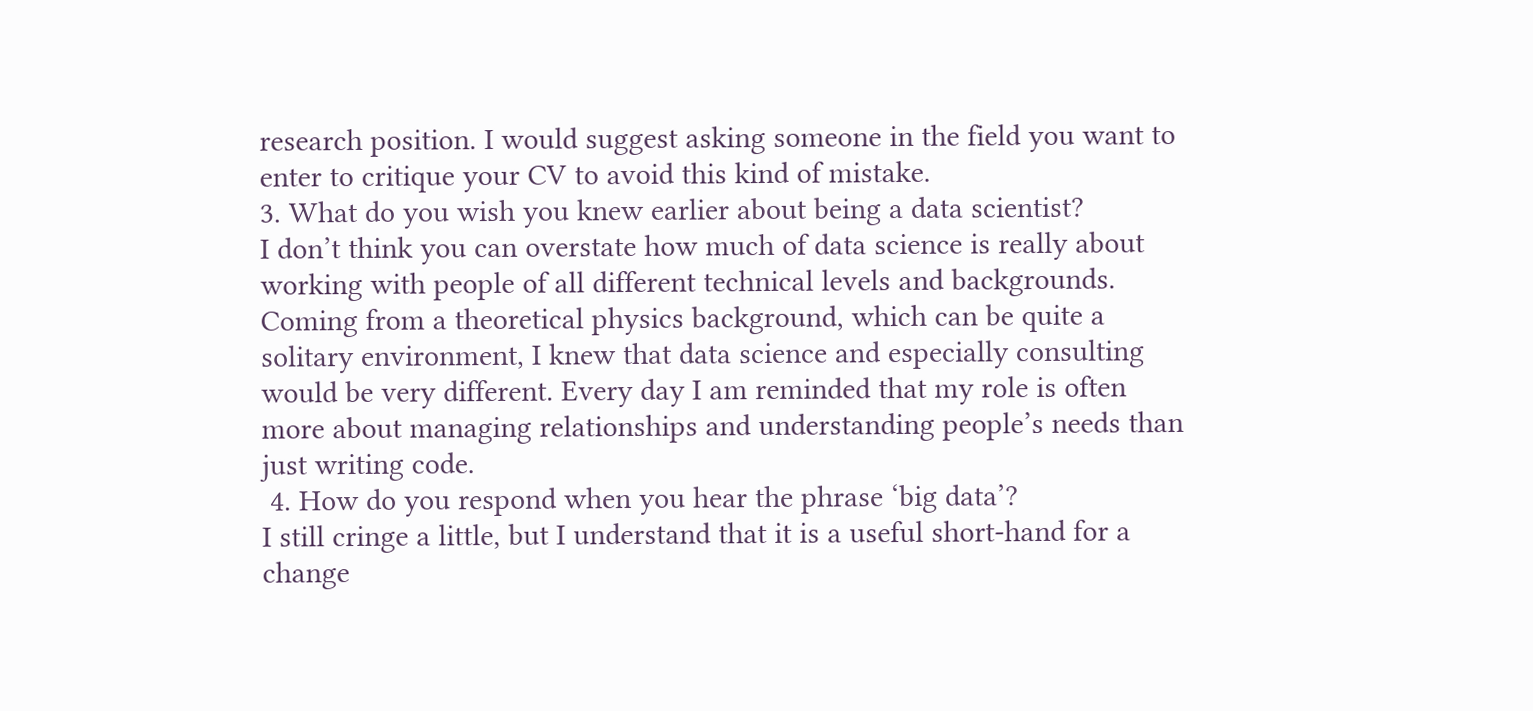research position. I would suggest asking someone in the field you want to enter to critique your CV to avoid this kind of mistake.
3. What do you wish you knew earlier about being a data scientist?
I don’t think you can overstate how much of data science is really about working with people of all different technical levels and backgrounds. Coming from a theoretical physics background, which can be quite a solitary environment, I knew that data science and especially consulting would be very different. Every day I am reminded that my role is often more about managing relationships and understanding people’s needs than just writing code.
 4. How do you respond when you hear the phrase ‘big data’?
I still cringe a little, but I understand that it is a useful short-hand for a change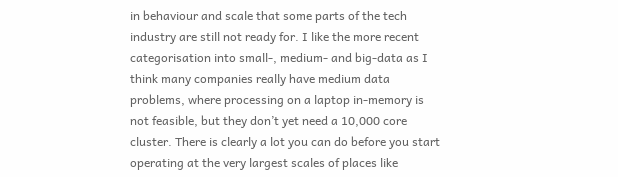in behaviour and scale that some parts of the tech industry are still not ready for. I like the more recent categorisation into small-, medium- and big-data as I think many companies really have medium data problems, where processing on a laptop in-memory is not feasible, but they don’t yet need a 10,000 core cluster. There is clearly a lot you can do before you start operating at the very largest scales of places like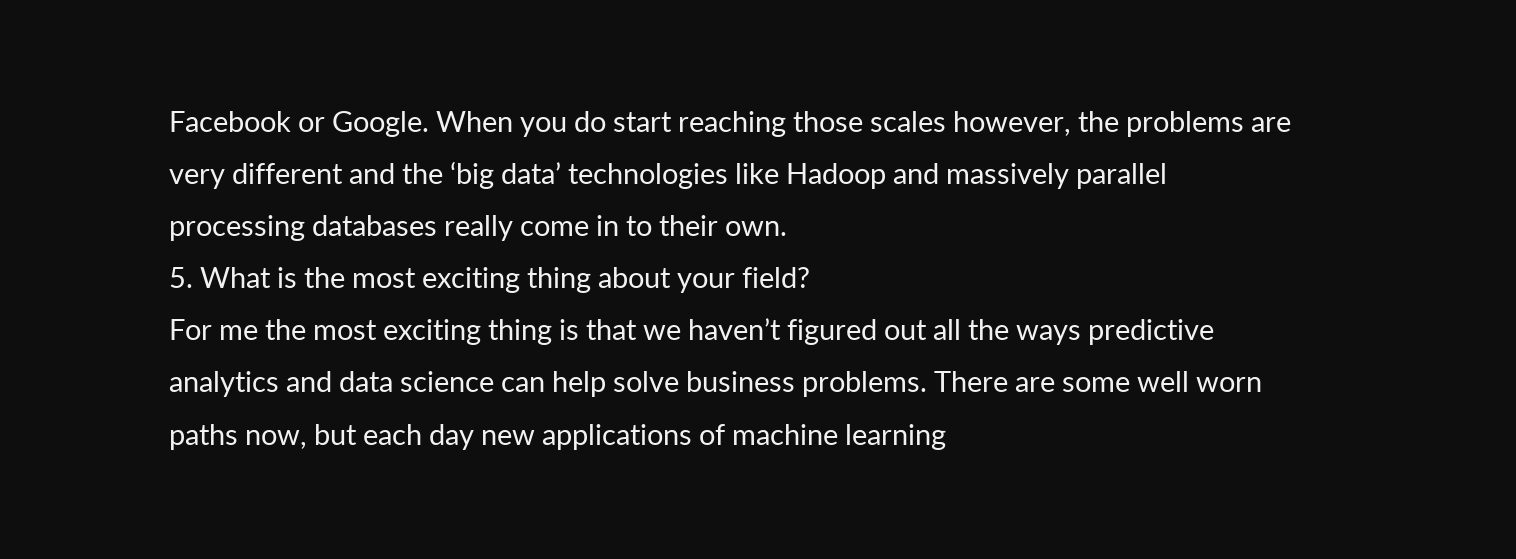Facebook or Google. When you do start reaching those scales however, the problems are very different and the ‘big data’ technologies like Hadoop and massively parallel processing databases really come in to their own.
5. What is the most exciting thing about your field?
For me the most exciting thing is that we haven’t figured out all the ways predictive analytics and data science can help solve business problems. There are some well worn paths now, but each day new applications of machine learning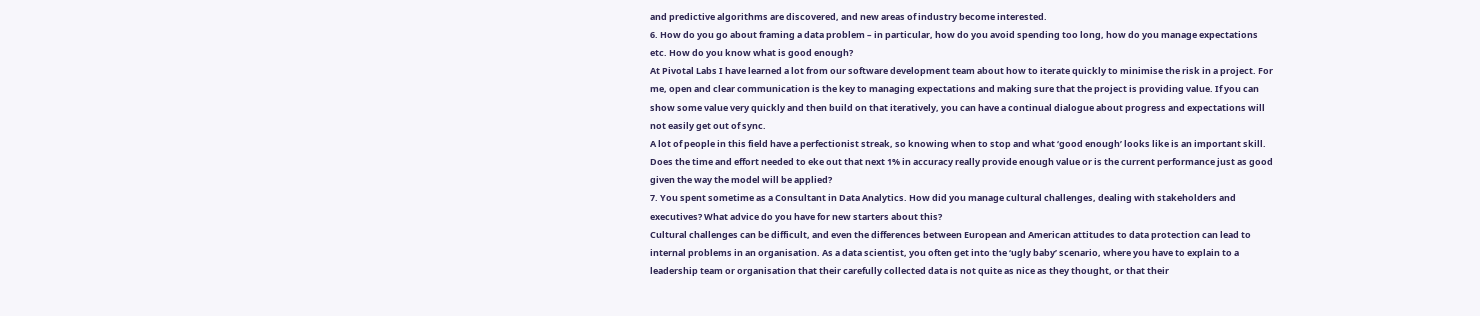and predictive algorithms are discovered, and new areas of industry become interested.
6. How do you go about framing a data problem – in particular, how do you avoid spending too long, how do you manage expectations etc. How do you know what is good enough?
At Pivotal Labs I have learned a lot from our software development team about how to iterate quickly to minimise the risk in a project. For me, open and clear communication is the key to managing expectations and making sure that the project is providing value. If you can show some value very quickly and then build on that iteratively, you can have a continual dialogue about progress and expectations will not easily get out of sync.
A lot of people in this field have a perfectionist streak, so knowing when to stop and what ‘good enough’ looks like is an important skill. Does the time and effort needed to eke out that next 1% in accuracy really provide enough value or is the current performance just as good given the way the model will be applied?
7. You spent sometime as a Consultant in Data Analytics. How did you manage cultural challenges, dealing with stakeholders and executives? What advice do you have for new starters about this?
Cultural challenges can be difficult, and even the differences between European and American attitudes to data protection can lead to internal problems in an organisation. As a data scientist, you often get into the ‘ugly baby’ scenario, where you have to explain to a leadership team or organisation that their carefully collected data is not quite as nice as they thought, or that their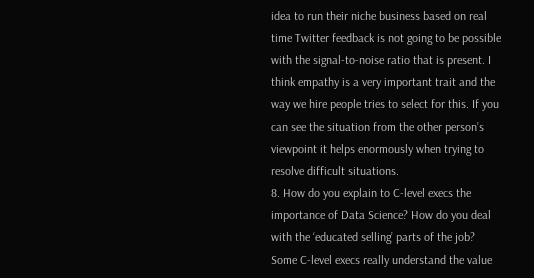idea to run their niche business based on real time Twitter feedback is not going to be possible with the signal-to-noise ratio that is present. I think empathy is a very important trait and the way we hire people tries to select for this. If you can see the situation from the other person’s viewpoint it helps enormously when trying to resolve difficult situations.
8. How do you explain to C-level execs the importance of Data Science? How do you deal with the ‘educated selling’ parts of the job?
Some C-level execs really understand the value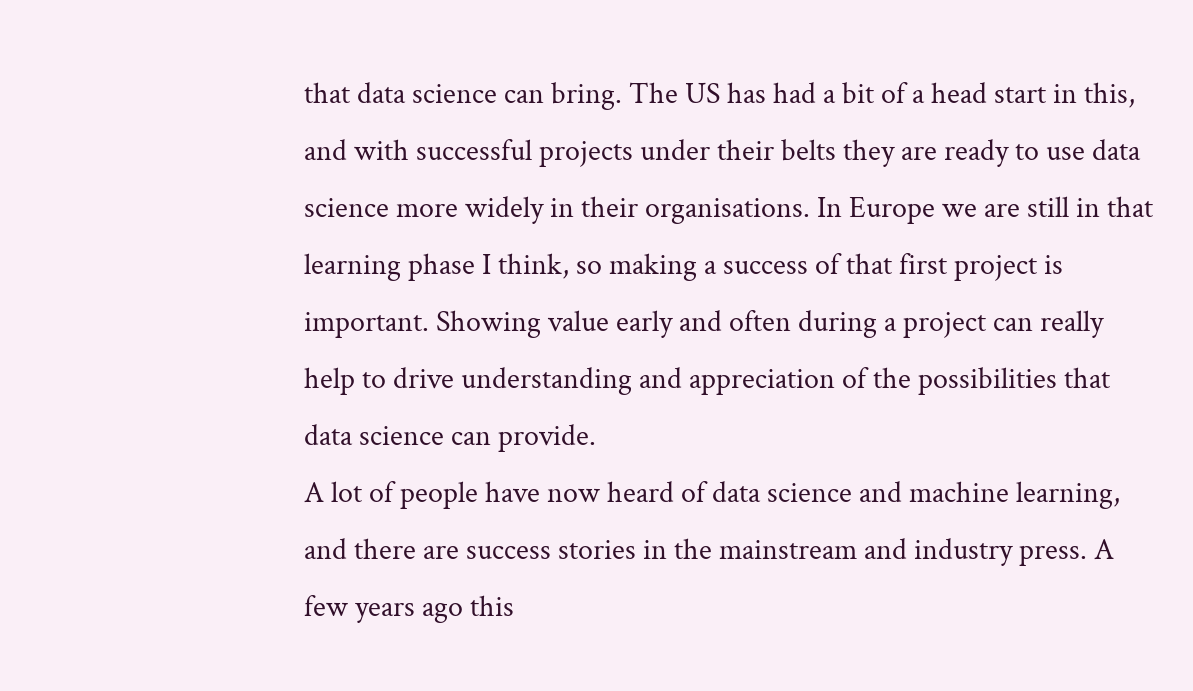that data science can bring. The US has had a bit of a head start in this, and with successful projects under their belts they are ready to use data science more widely in their organisations. In Europe we are still in that learning phase I think, so making a success of that first project is important. Showing value early and often during a project can really help to drive understanding and appreciation of the possibilities that data science can provide.
A lot of people have now heard of data science and machine learning, and there are success stories in the mainstream and industry press. A few years ago this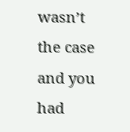wasn’t the case and you had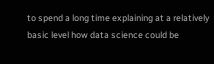to spend a long time explaining at a relatively basic level how data science could be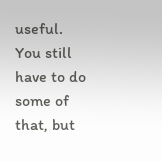useful. You still have to do some of that, but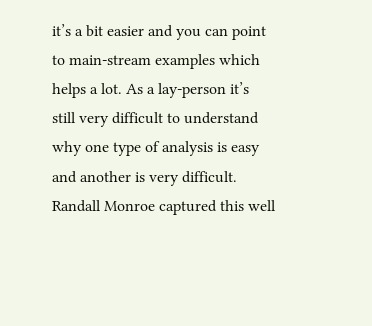it’s a bit easier and you can point to main-stream examples which helps a lot. As a lay-person it’s still very difficult to understand why one type of analysis is easy and another is very difficult. Randall Monroe captured this well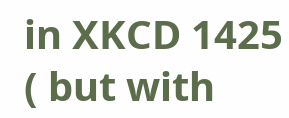in XKCD 1425 ( but with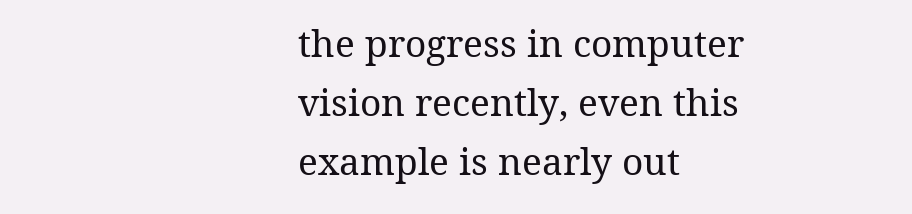the progress in computer vision recently, even this example is nearly out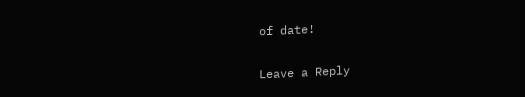of date!

Leave a Reply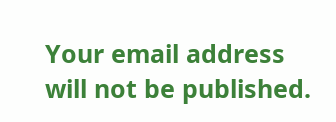Your email address will not be published.